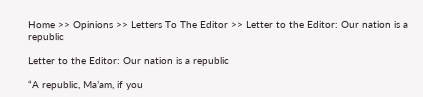Home >> Opinions >> Letters To The Editor >> Letter to the Editor: Our nation is a republic

Letter to the Editor: Our nation is a republic

“A republic, Ma’am, if you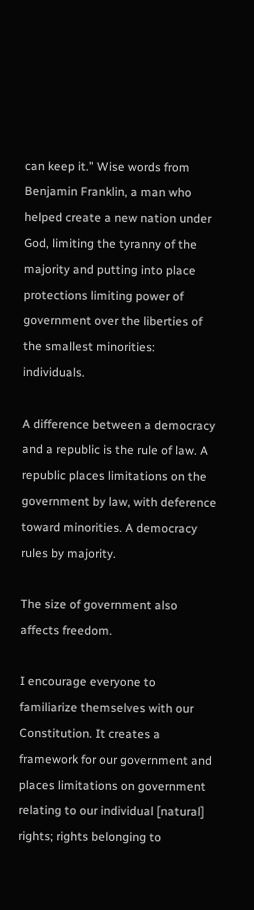can keep it.” Wise words from Benjamin Franklin, a man who helped create a new nation under God, limiting the tyranny of the majority and putting into place protections limiting power of government over the liberties of the smallest minorities: individuals.

A difference between a democracy and a republic is the rule of law. A republic places limitations on the government by law, with deference toward minorities. A democracy rules by majority.

The size of government also affects freedom.

I encourage everyone to familiarize themselves with our Constitution. It creates a framework for our government and places limitations on government relating to our individual [natural] rights; rights belonging to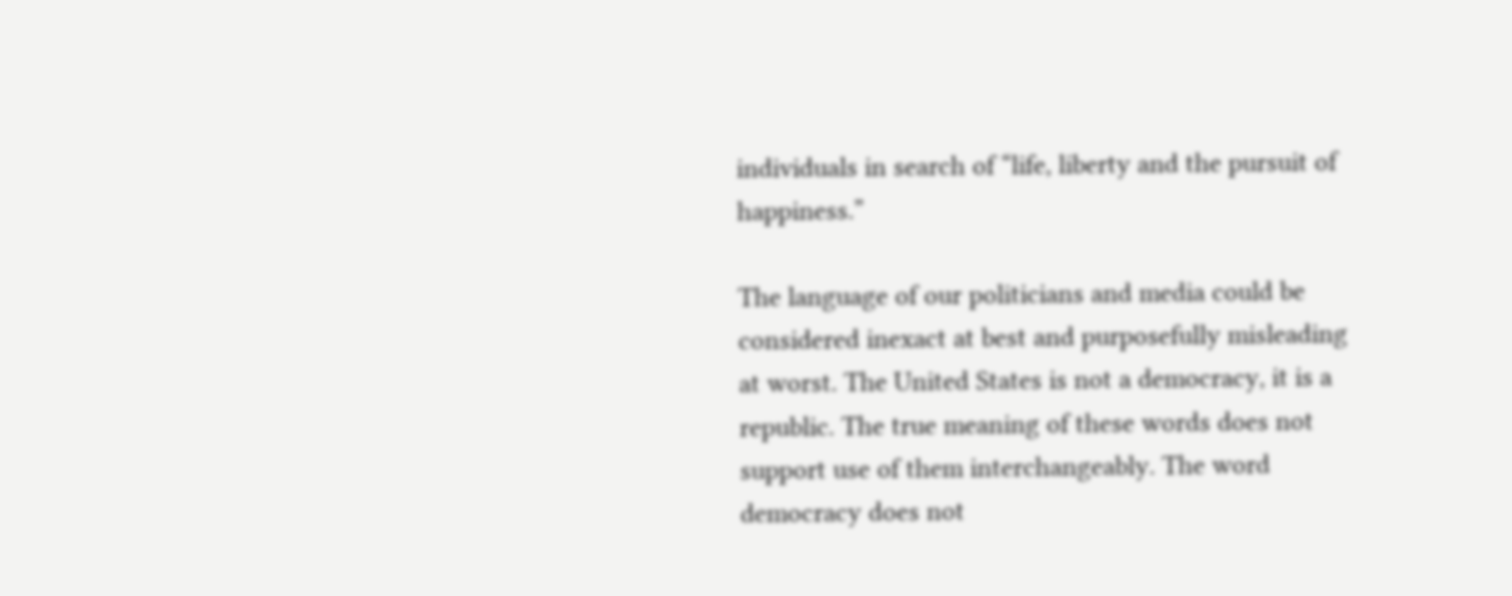individuals in search of “life, liberty and the pursuit of happiness.”

The language of our politicians and media could be considered inexact at best and purposefully misleading at worst. The United States is not a democracy, it is a republic. The true meaning of these words does not support use of them interchangeably. The word democracy does not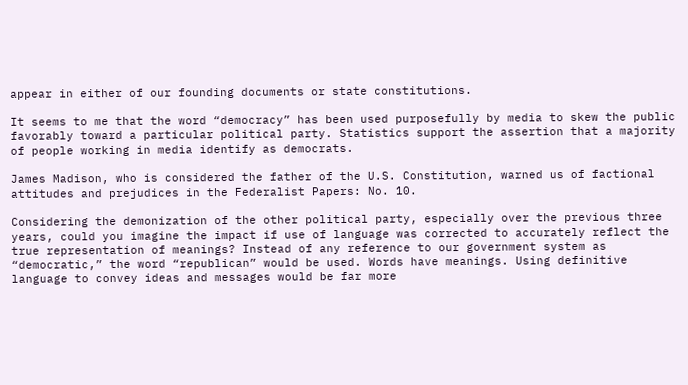appear in either of our founding documents or state constitutions.

It seems to me that the word “democracy” has been used purposefully by media to skew the public favorably toward a particular political party. Statistics support the assertion that a majority of people working in media identify as democrats.

James Madison, who is considered the father of the U.S. Constitution, warned us of factional attitudes and prejudices in the Federalist Papers: No. 10.

Considering the demonization of the other political party, especially over the previous three years, could you imagine the impact if use of language was corrected to accurately reflect the true representation of meanings? Instead of any reference to our government system as “democratic,” the word “republican” would be used. Words have meanings. Using definitive language to convey ideas and messages would be far more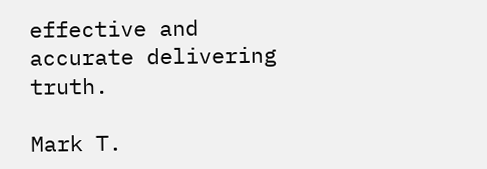effective and accurate delivering truth.

Mark T.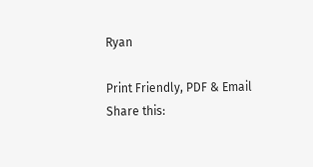Ryan

Print Friendly, PDF & Email
Share this: